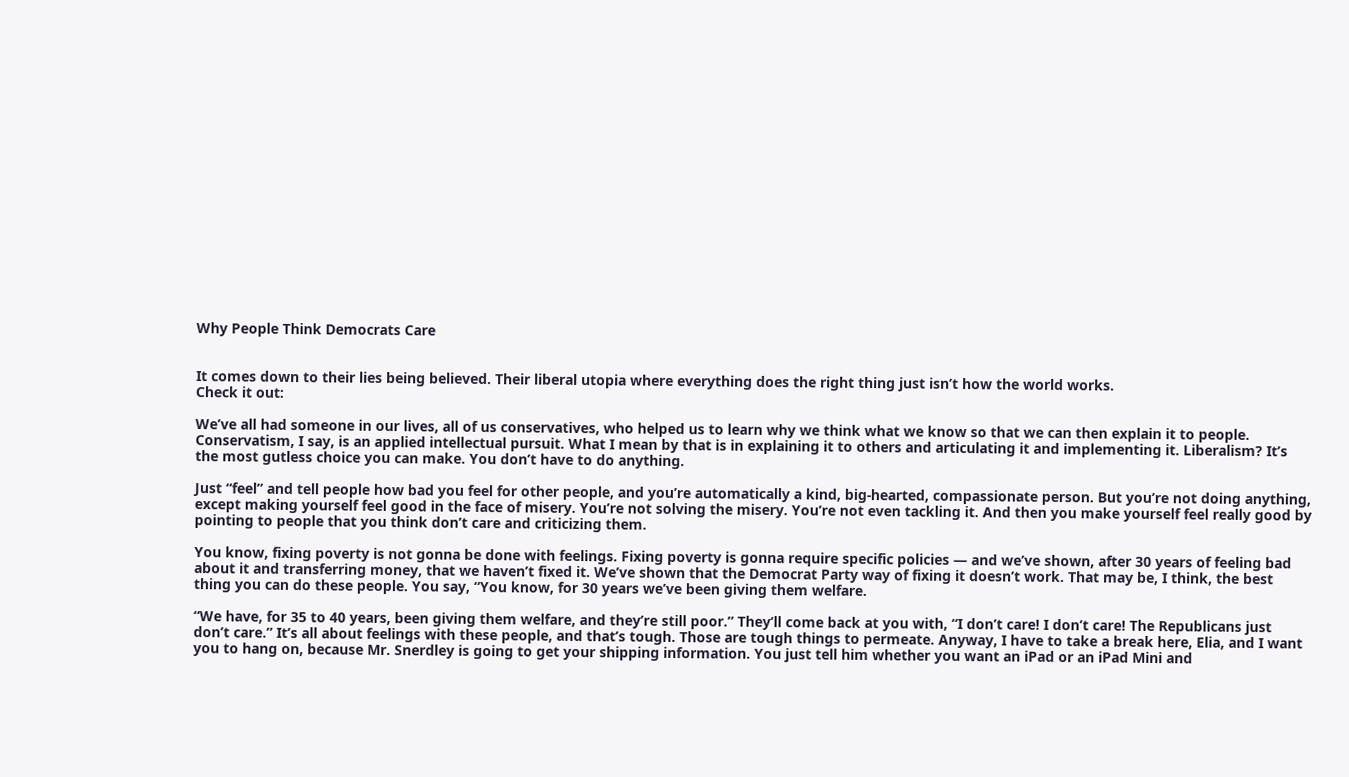Why People Think Democrats Care


It comes down to their lies being believed. Their liberal utopia where everything does the right thing just isn’t how the world works.
Check it out:

We’ve all had someone in our lives, all of us conservatives, who helped us to learn why we think what we know so that we can then explain it to people. Conservatism, I say, is an applied intellectual pursuit. What I mean by that is in explaining it to others and articulating it and implementing it. Liberalism? It’s the most gutless choice you can make. You don’t have to do anything.

Just “feel” and tell people how bad you feel for other people, and you’re automatically a kind, big-hearted, compassionate person. But you’re not doing anything, except making yourself feel good in the face of misery. You’re not solving the misery. You’re not even tackling it. And then you make yourself feel really good by pointing to people that you think don’t care and criticizing them.

You know, fixing poverty is not gonna be done with feelings. Fixing poverty is gonna require specific policies — and we’ve shown, after 30 years of feeling bad about it and transferring money, that we haven’t fixed it. We’ve shown that the Democrat Party way of fixing it doesn’t work. That may be, I think, the best thing you can do these people. You say, “You know, for 30 years we’ve been giving them welfare.

“We have, for 35 to 40 years, been giving them welfare, and they’re still poor.” They’ll come back at you with, “I don’t care! I don’t care! The Republicans just don’t care.” It’s all about feelings with these people, and that’s tough. Those are tough things to permeate. Anyway, I have to take a break here, Elia, and I want you to hang on, because Mr. Snerdley is going to get your shipping information. You just tell him whether you want an iPad or an iPad Mini and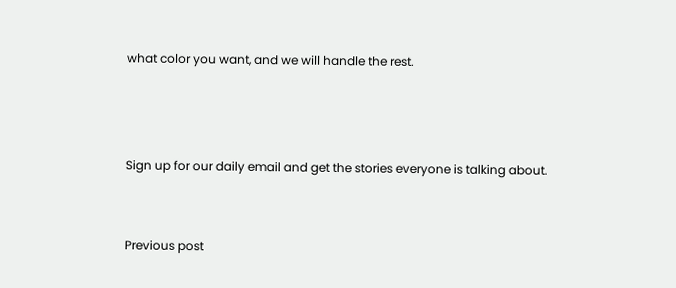what color you want, and we will handle the rest.



Sign up for our daily email and get the stories everyone is talking about.


Previous post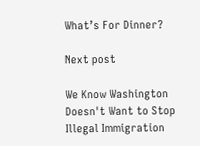What’s For Dinner?

Next post

We Know Washington Doesn't Want to Stop Illegal Immigration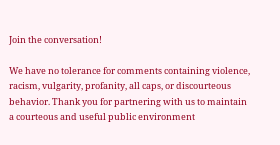Join the conversation!

We have no tolerance for comments containing violence, racism, vulgarity, profanity, all caps, or discourteous behavior. Thank you for partnering with us to maintain a courteous and useful public environment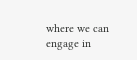where we can engage in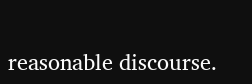reasonable discourse.